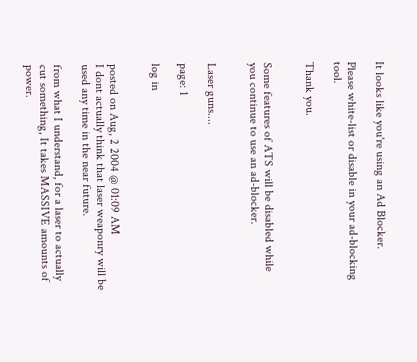It looks like you're using an Ad Blocker.

Please white-list or disable in your ad-blocking tool.

Thank you.


Some features of ATS will be disabled while you continue to use an ad-blocker.


Laser guns....

page: 1

log in


posted on Aug, 2 2004 @ 01:09 AM
I dont actually think that laser weaponry will be used any time in the near future.

from what I understand, for a laser to actually cut something, It takes MASSIVE amounts of power.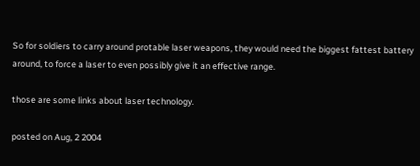So for soldiers to carry around protable laser weapons, they would need the biggest fattest battery around, to force a laser to even possibly give it an effective range.

those are some links about laser technology.

posted on Aug, 2 2004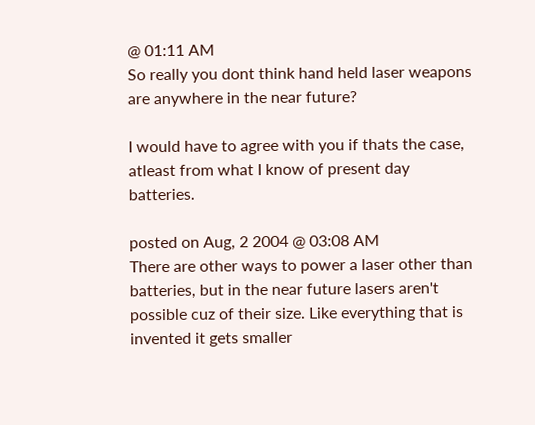@ 01:11 AM
So really you dont think hand held laser weapons are anywhere in the near future?

I would have to agree with you if thats the case, atleast from what I know of present day batteries.

posted on Aug, 2 2004 @ 03:08 AM
There are other ways to power a laser other than batteries, but in the near future lasers aren't possible cuz of their size. Like everything that is invented it gets smaller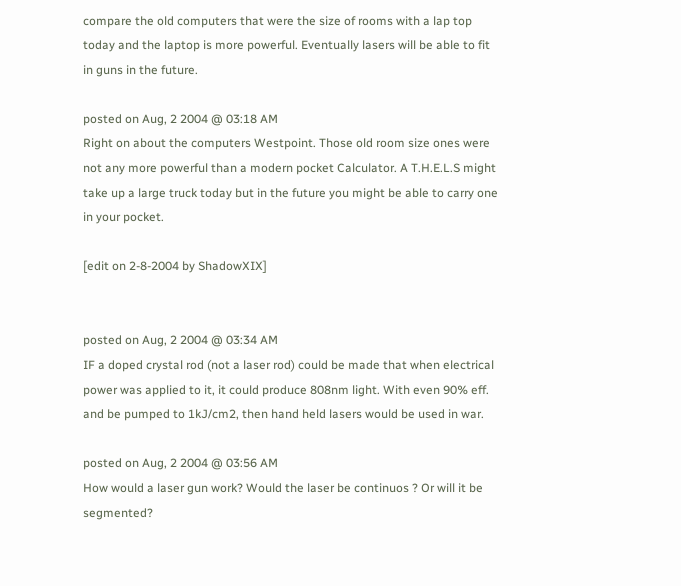compare the old computers that were the size of rooms with a lap top today and the laptop is more powerful. Eventually lasers will be able to fit in guns in the future.

posted on Aug, 2 2004 @ 03:18 AM
Right on about the computers Westpoint. Those old room size ones were not any more powerful than a modern pocket Calculator. A T.H.E.L.S might take up a large truck today but in the future you might be able to carry one in your pocket.

[edit on 2-8-2004 by ShadowXIX]


posted on Aug, 2 2004 @ 03:34 AM
IF a doped crystal rod (not a laser rod) could be made that when electrical power was applied to it, it could produce 808nm light. With even 90% eff. and be pumped to 1kJ/cm2, then hand held lasers would be used in war.

posted on Aug, 2 2004 @ 03:56 AM
How would a laser gun work? Would the laser be continuos ? Or will it be segmented?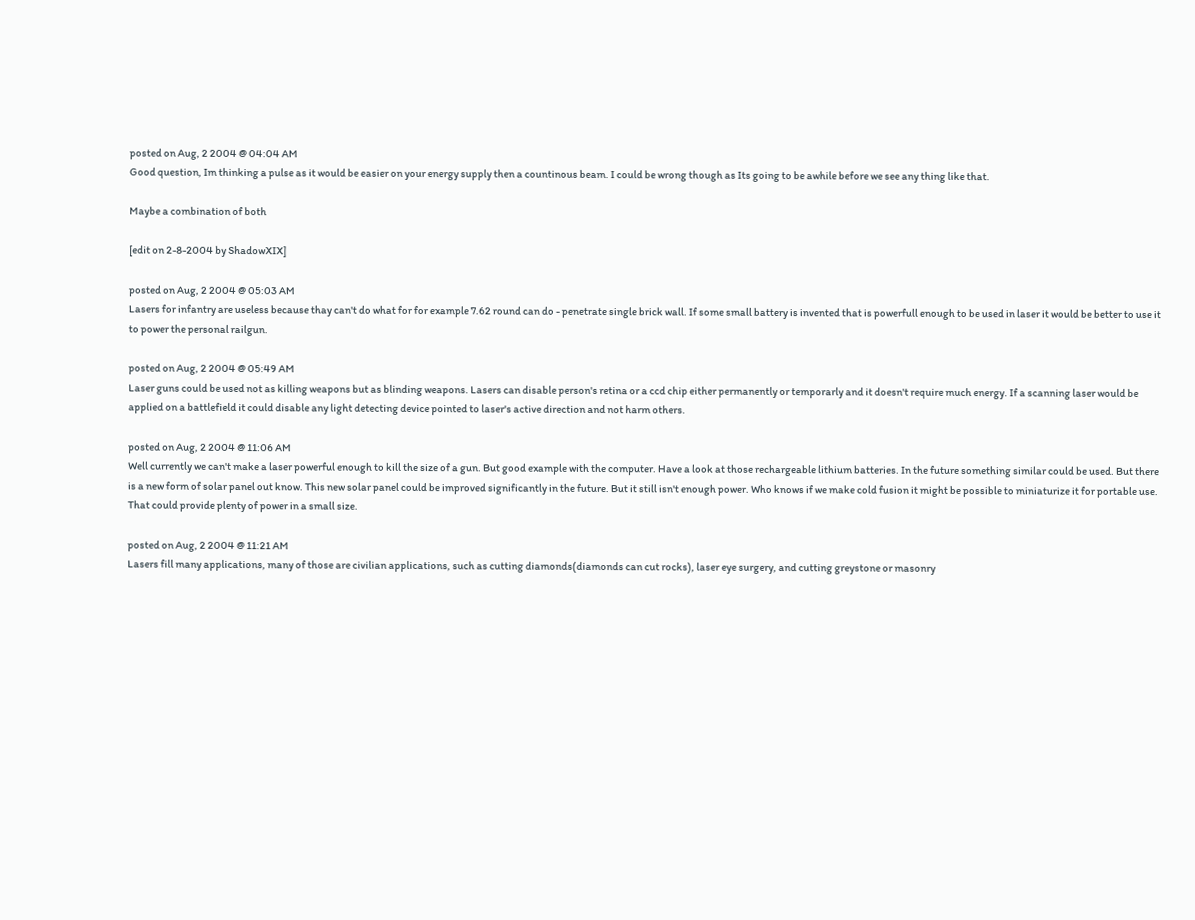posted on Aug, 2 2004 @ 04:04 AM
Good question, Im thinking a pulse as it would be easier on your energy supply then a countinous beam. I could be wrong though as Its going to be awhile before we see any thing like that.

Maybe a combination of both

[edit on 2-8-2004 by ShadowXIX]

posted on Aug, 2 2004 @ 05:03 AM
Lasers for infantry are useless because thay can't do what for for example 7.62 round can do - penetrate single brick wall. If some small battery is invented that is powerfull enough to be used in laser it would be better to use it to power the personal railgun.

posted on Aug, 2 2004 @ 05:49 AM
Laser guns could be used not as killing weapons but as blinding weapons. Lasers can disable person's retina or a ccd chip either permanently or temporarly and it doesn't require much energy. If a scanning laser would be applied on a battlefield it could disable any light detecting device pointed to laser's active direction and not harm others.

posted on Aug, 2 2004 @ 11:06 AM
Well currently we can't make a laser powerful enough to kill the size of a gun. But good example with the computer. Have a look at those rechargeable lithium batteries. In the future something similar could be used. But there is a new form of solar panel out know. This new solar panel could be improved significantly in the future. But it still isn't enough power. Who knows if we make cold fusion it might be possible to miniaturize it for portable use. That could provide plenty of power in a small size.

posted on Aug, 2 2004 @ 11:21 AM
Lasers fill many applications, many of those are civilian applications, such as cutting diamonds(diamonds can cut rocks), laser eye surgery, and cutting greystone or masonry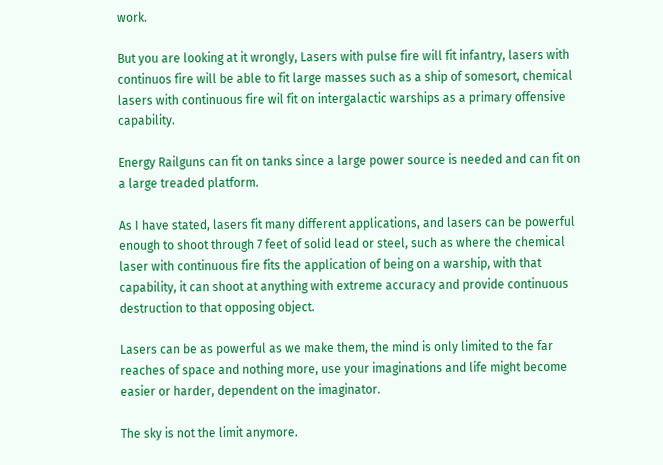work.

But you are looking at it wrongly, Lasers with pulse fire will fit infantry, lasers with continuos fire will be able to fit large masses such as a ship of somesort, chemical lasers with continuous fire wil fit on intergalactic warships as a primary offensive capability.

Energy Railguns can fit on tanks since a large power source is needed and can fit on a large treaded platform.

As I have stated, lasers fit many different applications, and lasers can be powerful enough to shoot through 7 feet of solid lead or steel, such as where the chemical laser with continuous fire fits the application of being on a warship, with that capability, it can shoot at anything with extreme accuracy and provide continuous destruction to that opposing object.

Lasers can be as powerful as we make them, the mind is only limited to the far reaches of space and nothing more, use your imaginations and life might become easier or harder, dependent on the imaginator.

The sky is not the limit anymore.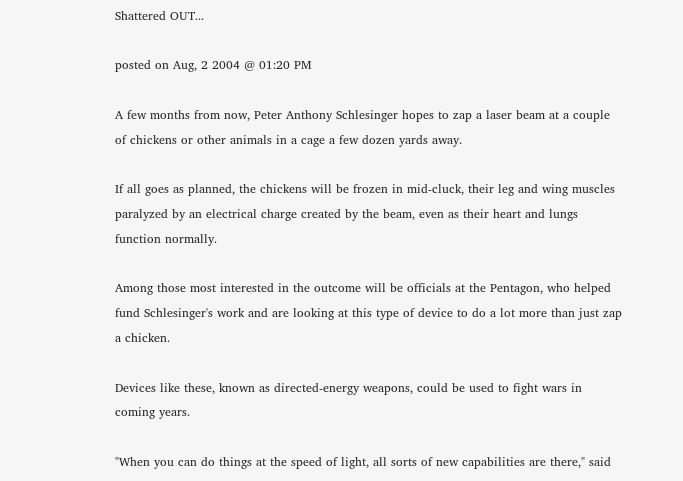Shattered OUT...

posted on Aug, 2 2004 @ 01:20 PM

A few months from now, Peter Anthony Schlesinger hopes to zap a laser beam at a couple of chickens or other animals in a cage a few dozen yards away.

If all goes as planned, the chickens will be frozen in mid-cluck, their leg and wing muscles paralyzed by an electrical charge created by the beam, even as their heart and lungs function normally.

Among those most interested in the outcome will be officials at the Pentagon, who helped fund Schlesinger's work and are looking at this type of device to do a lot more than just zap a chicken.

Devices like these, known as directed-energy weapons, could be used to fight wars in coming years.

"When you can do things at the speed of light, all sorts of new capabilities are there," said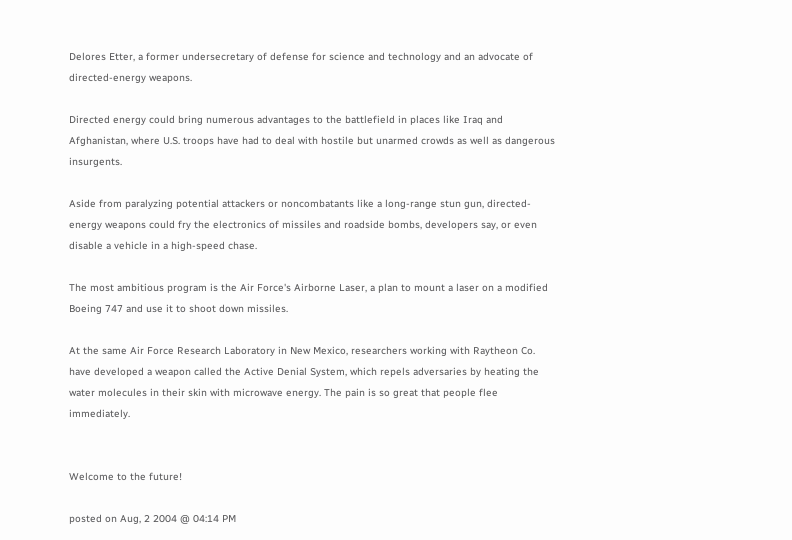Delores Etter, a former undersecretary of defense for science and technology and an advocate of directed-energy weapons.

Directed energy could bring numerous advantages to the battlefield in places like Iraq and Afghanistan, where U.S. troops have had to deal with hostile but unarmed crowds as well as dangerous insurgents.

Aside from paralyzing potential attackers or noncombatants like a long-range stun gun, directed-energy weapons could fry the electronics of missiles and roadside bombs, developers say, or even disable a vehicle in a high-speed chase.

The most ambitious program is the Air Force's Airborne Laser, a plan to mount a laser on a modified Boeing 747 and use it to shoot down missiles.

At the same Air Force Research Laboratory in New Mexico, researchers working with Raytheon Co. have developed a weapon called the Active Denial System, which repels adversaries by heating the water molecules in their skin with microwave energy. The pain is so great that people flee immediately.


Welcome to the future!

posted on Aug, 2 2004 @ 04:14 PM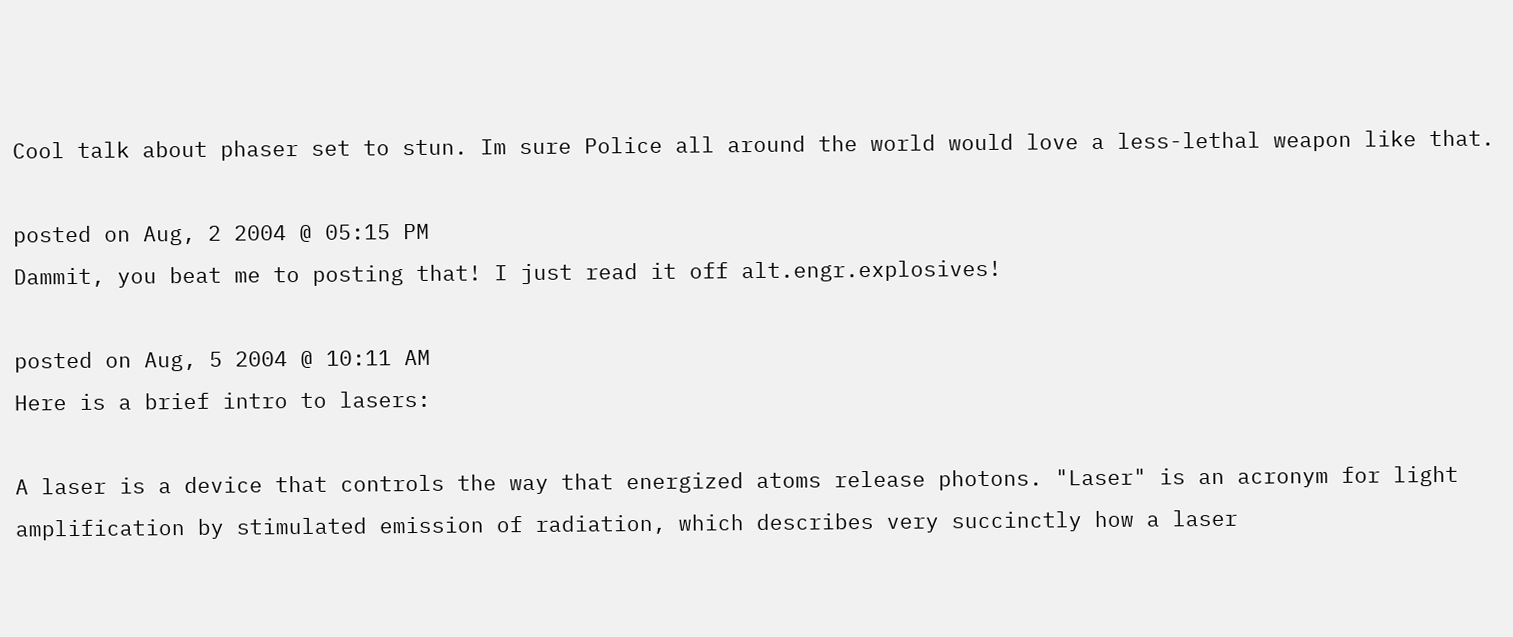Cool talk about phaser set to stun. Im sure Police all around the world would love a less-lethal weapon like that.

posted on Aug, 2 2004 @ 05:15 PM
Dammit, you beat me to posting that! I just read it off alt.engr.explosives!

posted on Aug, 5 2004 @ 10:11 AM
Here is a brief intro to lasers:

A laser is a device that controls the way that energized atoms release photons. "Laser" is an acronym for light amplification by stimulated emission of radiation, which describes very succinctly how a laser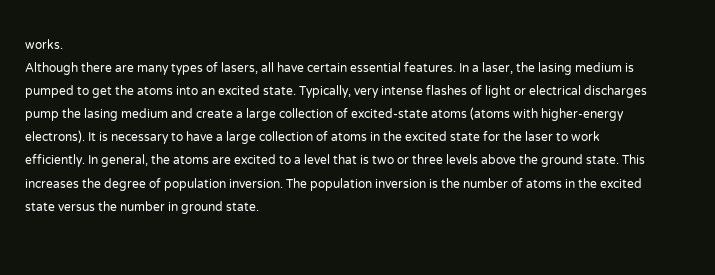works.
Although there are many types of lasers, all have certain essential features. In a laser, the lasing medium is pumped to get the atoms into an excited state. Typically, very intense flashes of light or electrical discharges pump the lasing medium and create a large collection of excited-state atoms (atoms with higher-energy electrons). It is necessary to have a large collection of atoms in the excited state for the laser to work efficiently. In general, the atoms are excited to a level that is two or three levels above the ground state. This increases the degree of population inversion. The population inversion is the number of atoms in the excited state versus the number in ground state.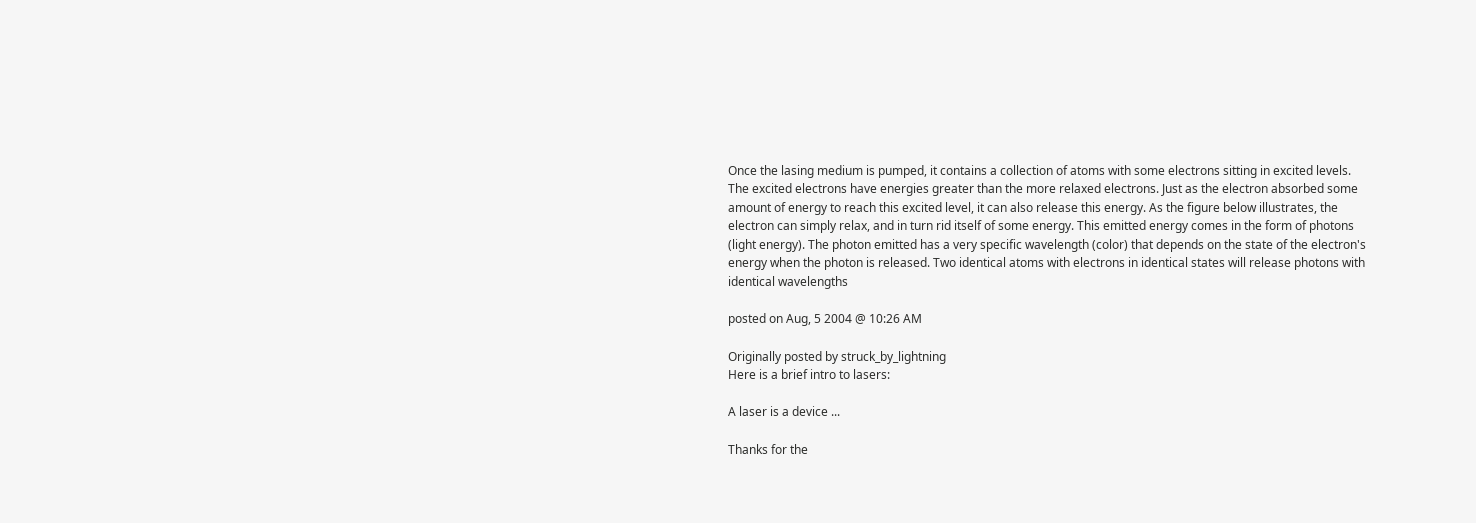Once the lasing medium is pumped, it contains a collection of atoms with some electrons sitting in excited levels. The excited electrons have energies greater than the more relaxed electrons. Just as the electron absorbed some amount of energy to reach this excited level, it can also release this energy. As the figure below illustrates, the electron can simply relax, and in turn rid itself of some energy. This emitted energy comes in the form of photons (light energy). The photon emitted has a very specific wavelength (color) that depends on the state of the electron's energy when the photon is released. Two identical atoms with electrons in identical states will release photons with identical wavelengths

posted on Aug, 5 2004 @ 10:26 AM

Originally posted by struck_by_lightning
Here is a brief intro to lasers:

A laser is a device ...

Thanks for the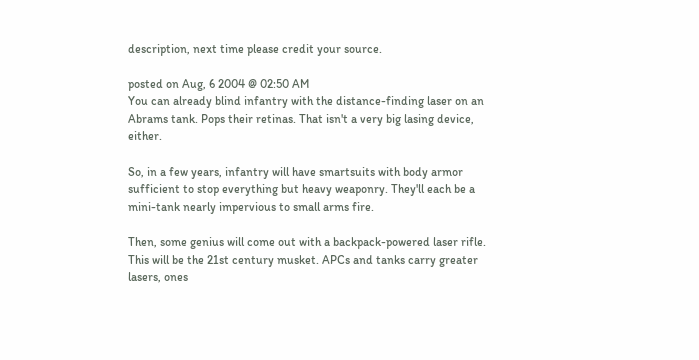description, next time please credit your source.

posted on Aug, 6 2004 @ 02:50 AM
You can already blind infantry with the distance-finding laser on an Abrams tank. Pops their retinas. That isn't a very big lasing device, either.

So, in a few years, infantry will have smartsuits with body armor sufficient to stop everything but heavy weaponry. They'll each be a mini-tank nearly impervious to small arms fire.

Then, some genius will come out with a backpack-powered laser rifle. This will be the 21st century musket. APCs and tanks carry greater lasers, ones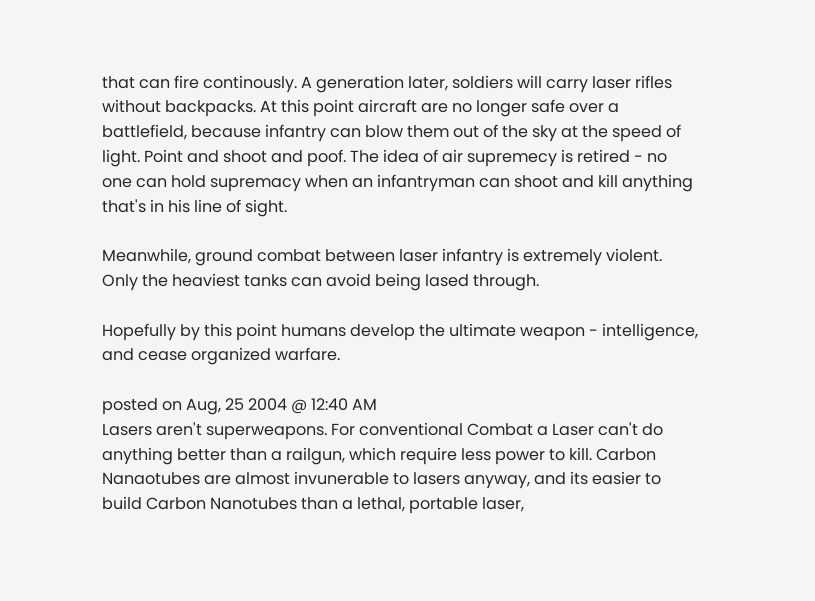that can fire continously. A generation later, soldiers will carry laser rifles without backpacks. At this point aircraft are no longer safe over a battlefield, because infantry can blow them out of the sky at the speed of light. Point and shoot and poof. The idea of air supremecy is retired - no one can hold supremacy when an infantryman can shoot and kill anything that's in his line of sight.

Meanwhile, ground combat between laser infantry is extremely violent. Only the heaviest tanks can avoid being lased through.

Hopefully by this point humans develop the ultimate weapon - intelligence, and cease organized warfare.

posted on Aug, 25 2004 @ 12:40 AM
Lasers aren't superweapons. For conventional Combat a Laser can't do anything better than a railgun, which require less power to kill. Carbon Nanaotubes are almost invunerable to lasers anyway, and its easier to build Carbon Nanotubes than a lethal, portable laser,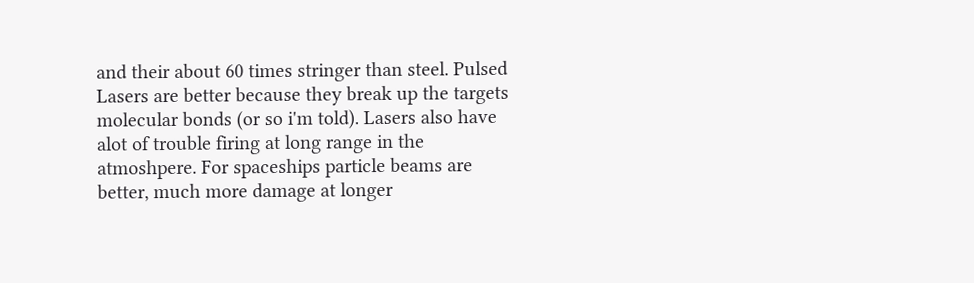and their about 60 times stringer than steel. Pulsed Lasers are better because they break up the targets molecular bonds (or so i'm told). Lasers also have alot of trouble firing at long range in the atmoshpere. For spaceships particle beams are better, much more damage at longer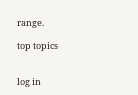range.

top topics


log in